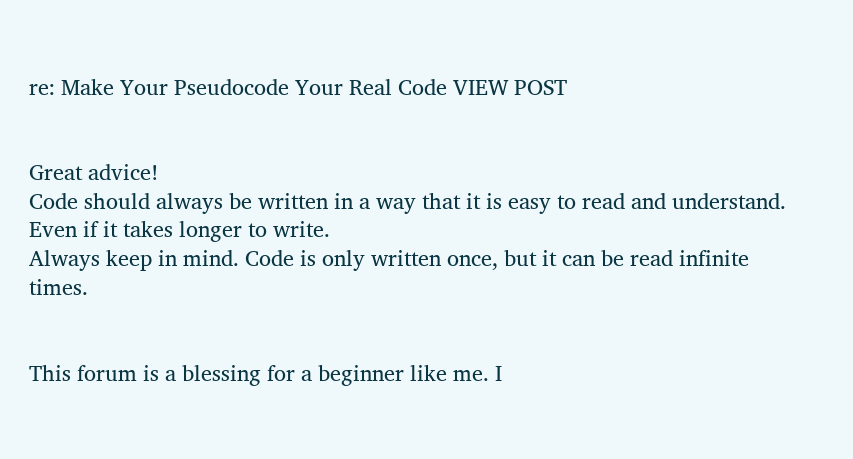re: Make Your Pseudocode Your Real Code VIEW POST


Great advice!
Code should always be written in a way that it is easy to read and understand. Even if it takes longer to write.
Always keep in mind. Code is only written once, but it can be read infinite times.


This forum is a blessing for a beginner like me. I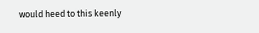would heed to this keenly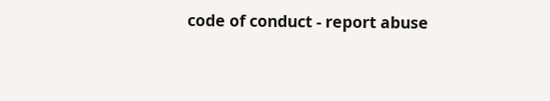code of conduct - report abuse